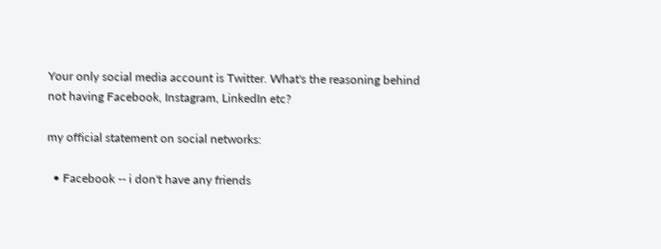Your only social media account is Twitter. What's the reasoning behind not having Facebook, Instagram, LinkedIn etc?

my official statement on social networks:

  • Facebook -- i don't have any friends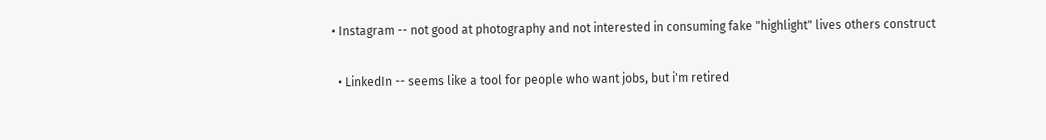• Instagram -- not good at photography and not interested in consuming fake "highlight" lives others construct

  • LinkedIn -- seems like a tool for people who want jobs, but i'm retired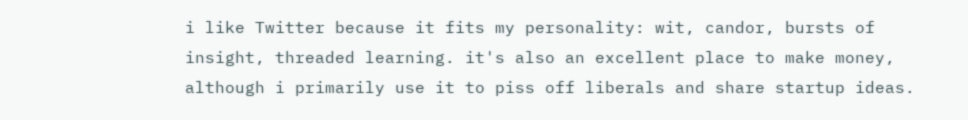i like Twitter because it fits my personality: wit, candor, bursts of insight, threaded learning. it's also an excellent place to make money, although i primarily use it to piss off liberals and share startup ideas.